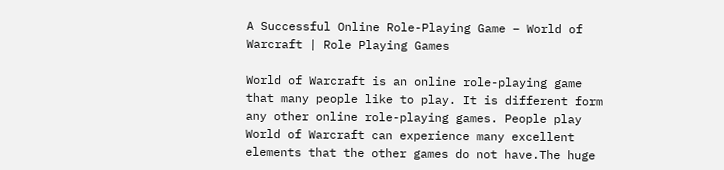A Successful Online Role-Playing Game – World of Warcraft | Role Playing Games

World of Warcraft is an online role-playing game that many people like to play. It is different form any other online role-playing games. People play World of Warcraft can experience many excellent elements that the other games do not have.The huge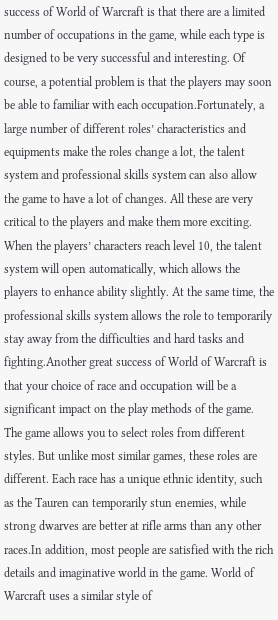success of World of Warcraft is that there are a limited number of occupations in the game, while each type is designed to be very successful and interesting. Of course, a potential problem is that the players may soon be able to familiar with each occupation.Fortunately, a large number of different roles’ characteristics and equipments make the roles change a lot, the talent system and professional skills system can also allow the game to have a lot of changes. All these are very critical to the players and make them more exciting. When the players’ characters reach level 10, the talent system will open automatically, which allows the players to enhance ability slightly. At the same time, the professional skills system allows the role to temporarily stay away from the difficulties and hard tasks and fighting.Another great success of World of Warcraft is that your choice of race and occupation will be a significant impact on the play methods of the game. The game allows you to select roles from different styles. But unlike most similar games, these roles are different. Each race has a unique ethnic identity, such as the Tauren can temporarily stun enemies, while strong dwarves are better at rifle arms than any other races.In addition, most people are satisfied with the rich details and imaginative world in the game. World of Warcraft uses a similar style of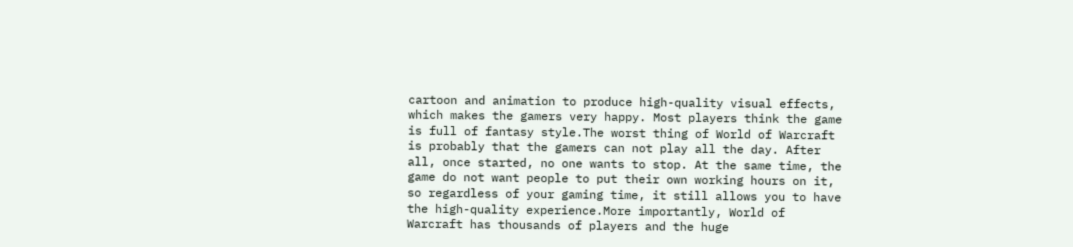cartoon and animation to produce high-quality visual effects, which makes the gamers very happy. Most players think the game is full of fantasy style.The worst thing of World of Warcraft is probably that the gamers can not play all the day. After all, once started, no one wants to stop. At the same time, the game do not want people to put their own working hours on it, so regardless of your gaming time, it still allows you to have the high-quality experience.More importantly, World of Warcraft has thousands of players and the huge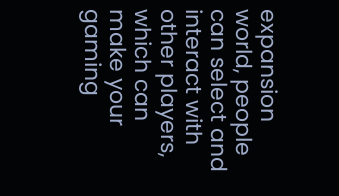expansion world, people can select and interact with other players, which can make your gaming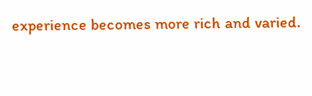experience becomes more rich and varied.